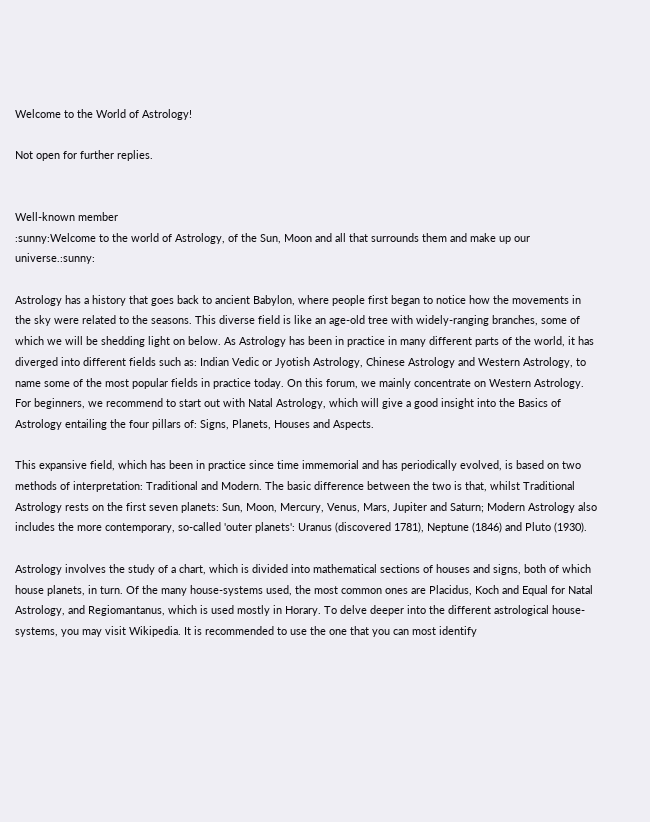Welcome to the World of Astrology!

Not open for further replies.


Well-known member
:sunny:Welcome to the world of Astrology, of the Sun, Moon and all that surrounds them and make up our universe.:sunny:

Astrology has a history that goes back to ancient Babylon, where people first began to notice how the movements in the sky were related to the seasons. This diverse field is like an age-old tree with widely-ranging branches, some of which we will be shedding light on below. As Astrology has been in practice in many different parts of the world, it has diverged into different fields such as: Indian Vedic or Jyotish Astrology, Chinese Astrology and Western Astrology, to name some of the most popular fields in practice today. On this forum, we mainly concentrate on Western Astrology. For beginners, we recommend to start out with Natal Astrology, which will give a good insight into the Basics of Astrology entailing the four pillars of: Signs, Planets, Houses and Aspects.

This expansive field, which has been in practice since time immemorial and has periodically evolved, is based on two methods of interpretation: Traditional and Modern. The basic difference between the two is that, whilst Traditional Astrology rests on the first seven planets: Sun, Moon, Mercury, Venus, Mars, Jupiter and Saturn; Modern Astrology also includes the more contemporary, so-called 'outer planets': Uranus (discovered 1781), Neptune (1846) and Pluto (1930).

Astrology involves the study of a chart, which is divided into mathematical sections of houses and signs, both of which house planets, in turn. Of the many house-systems used, the most common ones are Placidus, Koch and Equal for Natal Astrology, and Regiomantanus, which is used mostly in Horary. To delve deeper into the different astrological house-systems, you may visit Wikipedia. It is recommended to use the one that you can most identify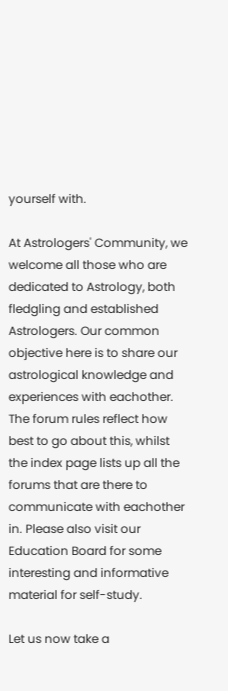yourself with.

At Astrologers' Community, we welcome all those who are dedicated to Astrology, both fledgling and established Astrologers. Our common objective here is to share our astrological knowledge and experiences with eachother. The forum rules reflect how best to go about this, whilst the index page lists up all the forums that are there to communicate with eachother in. Please also visit our Education Board for some interesting and informative material for self-study.

Let us now take a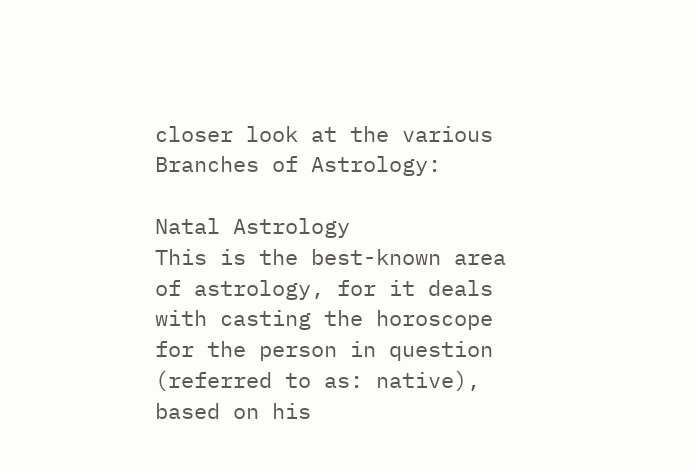closer look at the various Branches of Astrology:

Natal Astrology
This is the best-known area of astrology, for it deals with casting the horoscope for the person in question (referred to as: native), based on his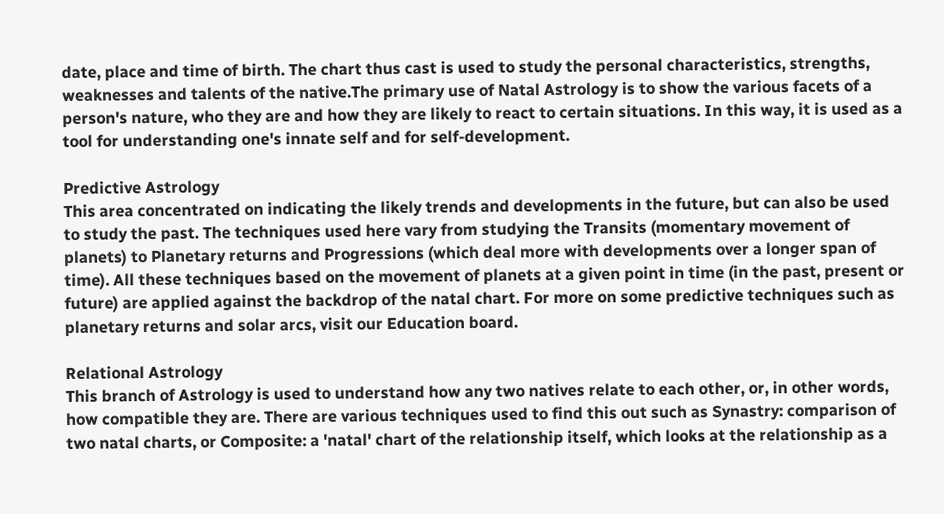date, place and time of birth. The chart thus cast is used to study the personal characteristics, strengths, weaknesses and talents of the native.The primary use of Natal Astrology is to show the various facets of a person's nature, who they are and how they are likely to react to certain situations. In this way, it is used as a tool for understanding one's innate self and for self-development.

Predictive Astrology
This area concentrated on indicating the likely trends and developments in the future, but can also be used to study the past. The techniques used here vary from studying the Transits (momentary movement of planets) to Planetary returns and Progressions (which deal more with developments over a longer span of time). All these techniques based on the movement of planets at a given point in time (in the past, present or future) are applied against the backdrop of the natal chart. For more on some predictive techniques such as planetary returns and solar arcs, visit our Education board.

Relational Astrology
This branch of Astrology is used to understand how any two natives relate to each other, or, in other words, how compatible they are. There are various techniques used to find this out such as Synastry: comparison of two natal charts, or Composite: a 'natal' chart of the relationship itself, which looks at the relationship as a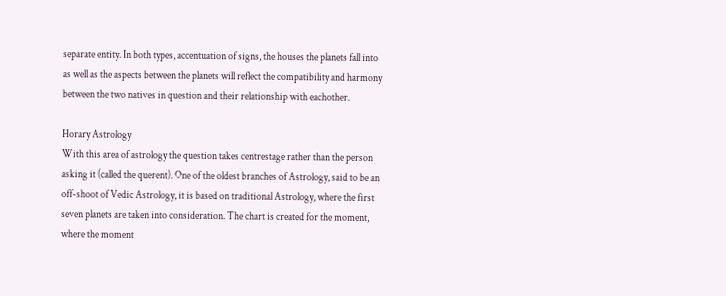separate entity. In both types, accentuation of signs, the houses the planets fall into as well as the aspects between the planets will reflect the compatibility and harmony between the two natives in question and their relationship with eachother.

Horary Astrology
With this area of astrology the question takes centrestage rather than the person asking it (called the querent). One of the oldest branches of Astrology, said to be an off-shoot of Vedic Astrology, it is based on traditional Astrology, where the first seven planets are taken into consideration. The chart is created for the moment, where the moment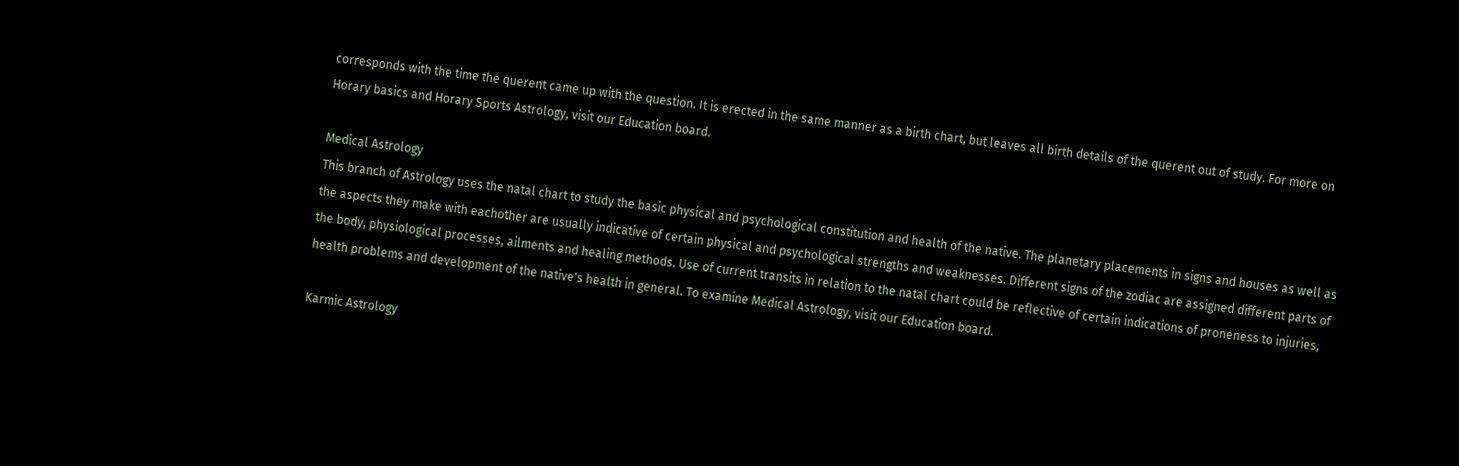corresponds with the time the querent came up with the question. It is erected in the same manner as a birth chart, but leaves all birth details of the querent out of study. For more on Horary basics and Horary Sports Astrology, visit our Education board.

Medical Astrology
This branch of Astrology uses the natal chart to study the basic physical and psychological constitution and health of the native. The planetary placements in signs and houses as well as the aspects they make with eachother are usually indicative of certain physical and psychological strengths and weaknesses. Different signs of the zodiac are assigned different parts of the body, physiological processes, ailments and healing methods. Use of current transits in relation to the natal chart could be reflective of certain indications of proneness to injuries, health problems and development of the native's health in general. To examine Medical Astrology, visit our Education board.

Karmic Astrology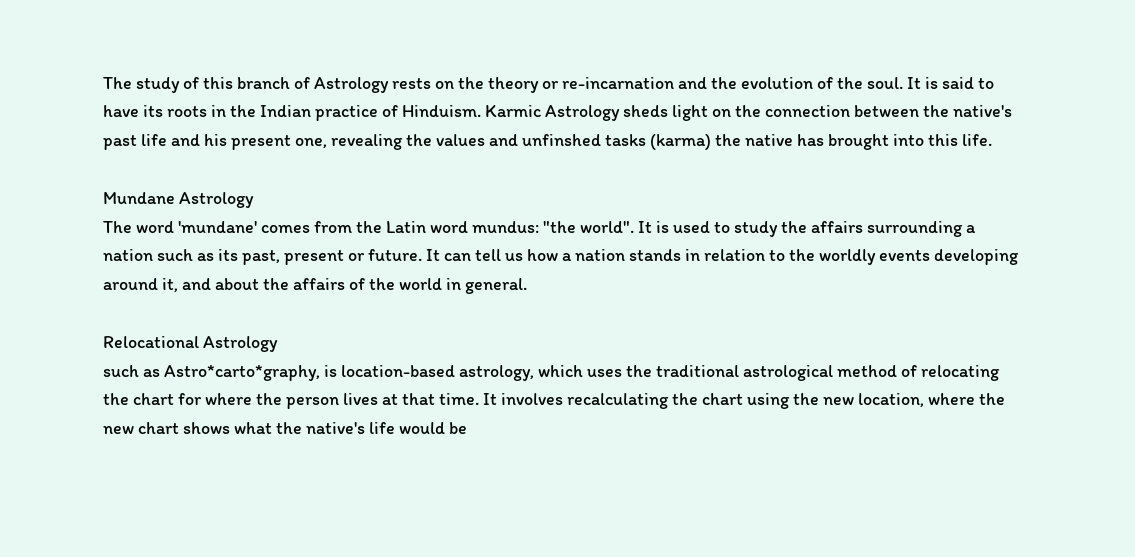The study of this branch of Astrology rests on the theory or re-incarnation and the evolution of the soul. It is said to have its roots in the Indian practice of Hinduism. Karmic Astrology sheds light on the connection between the native's past life and his present one, revealing the values and unfinshed tasks (karma) the native has brought into this life.

Mundane Astrology
The word 'mundane' comes from the Latin word mundus: "the world". It is used to study the affairs surrounding a nation such as its past, present or future. It can tell us how a nation stands in relation to the worldly events developing around it, and about the affairs of the world in general.

Relocational Astrology
such as Astro*carto*graphy, is location-based astrology, which uses the traditional astrological method of relocating the chart for where the person lives at that time. It involves recalculating the chart using the new location, where the new chart shows what the native's life would be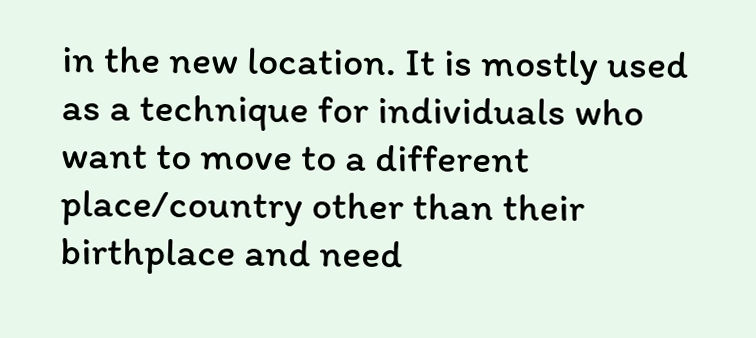in the new location. It is mostly used as a technique for individuals who want to move to a different place/country other than their birthplace and need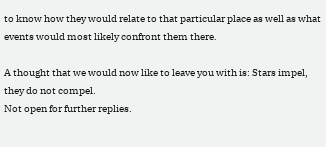to know how they would relate to that particular place as well as what events would most likely confront them there.

A thought that we would now like to leave you with is: Stars impel, they do not compel.
Not open for further replies.